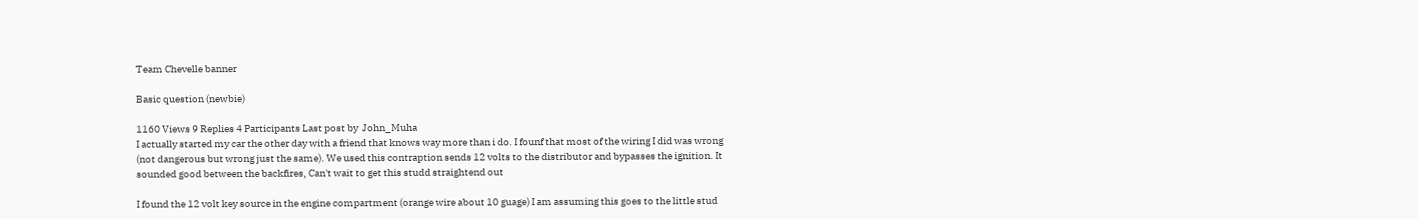Team Chevelle banner

Basic question (newbie)

1160 Views 9 Replies 4 Participants Last post by  John_Muha
I actually started my car the other day with a friend that knows way more than i do. I founf that most of the wiring I did was wrong (not dangerous but wrong just the same). We used this contraption sends 12 volts to the distributor and bypasses the ignition. It sounded good between the backfires, Can't wait to get this studd straightend out

I found the 12 volt key source in the engine compartment (orange wire about 10 guage) I am assuming this goes to the little stud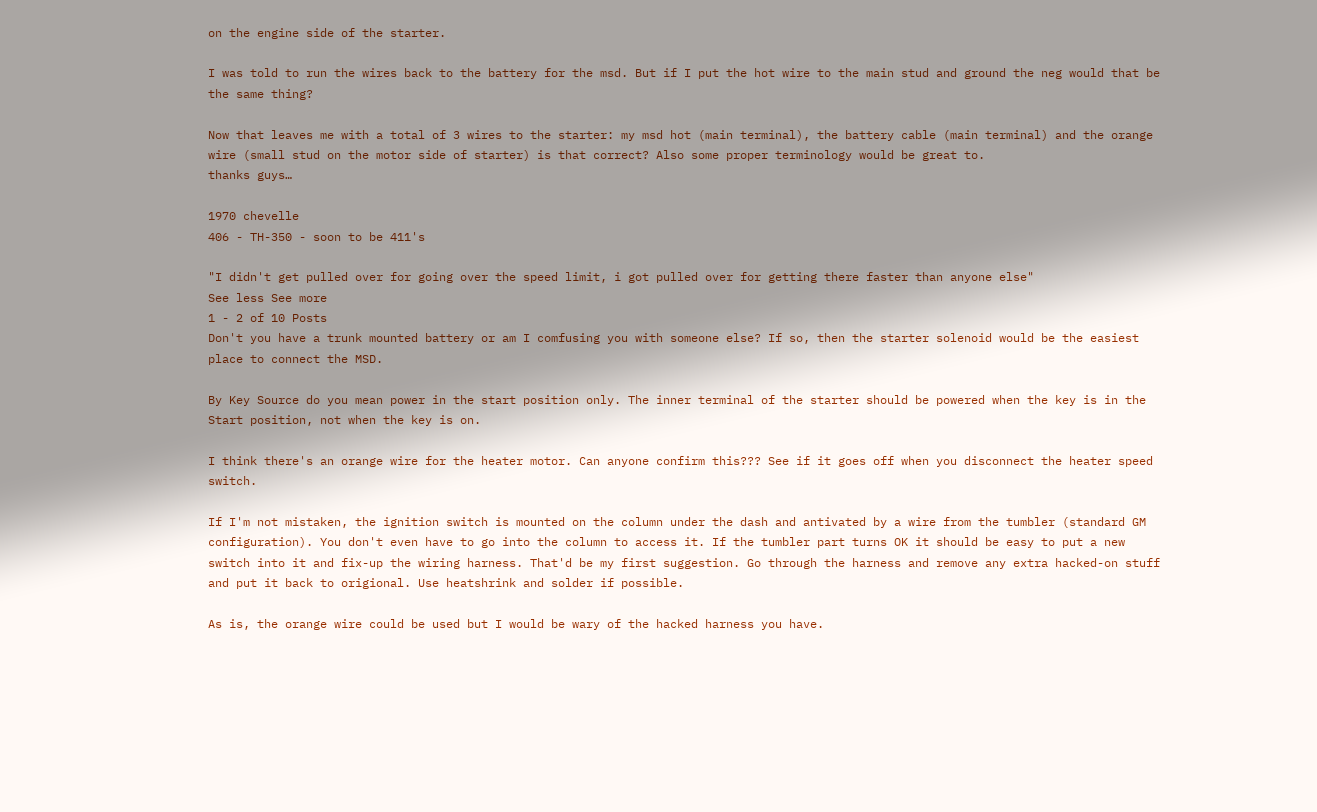on the engine side of the starter.

I was told to run the wires back to the battery for the msd. But if I put the hot wire to the main stud and ground the neg would that be the same thing?

Now that leaves me with a total of 3 wires to the starter: my msd hot (main terminal), the battery cable (main terminal) and the orange wire (small stud on the motor side of starter) is that correct? Also some proper terminology would be great to.
thanks guys…

1970 chevelle
406 - TH-350 - soon to be 411's

"I didn't get pulled over for going over the speed limit, i got pulled over for getting there faster than anyone else"
See less See more
1 - 2 of 10 Posts
Don't you have a trunk mounted battery or am I comfusing you with someone else? If so, then the starter solenoid would be the easiest place to connect the MSD.

By Key Source do you mean power in the start position only. The inner terminal of the starter should be powered when the key is in the Start position, not when the key is on.

I think there's an orange wire for the heater motor. Can anyone confirm this??? See if it goes off when you disconnect the heater speed switch.

If I'm not mistaken, the ignition switch is mounted on the column under the dash and antivated by a wire from the tumbler (standard GM configuration). You don't even have to go into the column to access it. If the tumbler part turns OK it should be easy to put a new switch into it and fix-up the wiring harness. That'd be my first suggestion. Go through the harness and remove any extra hacked-on stuff and put it back to origional. Use heatshrink and solder if possible.

As is, the orange wire could be used but I would be wary of the hacked harness you have.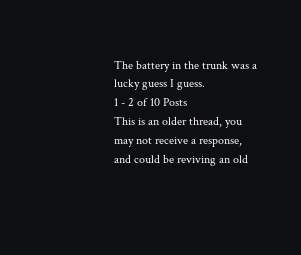The battery in the trunk was a lucky guess I guess.
1 - 2 of 10 Posts
This is an older thread, you may not receive a response, and could be reviving an old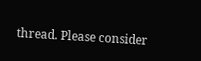thread. Please consider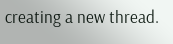creating a new thread.